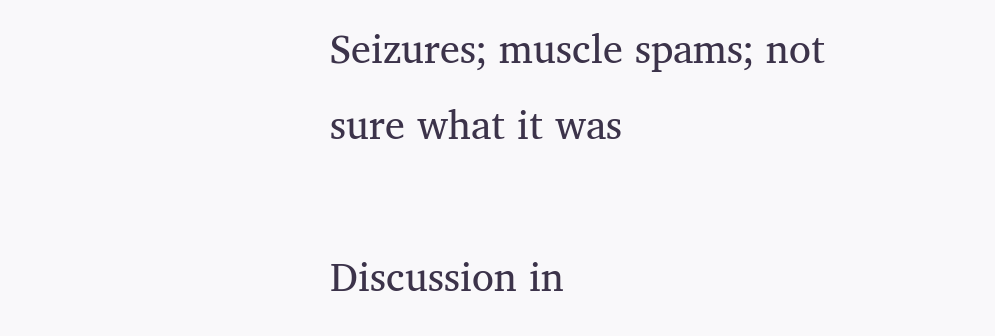Seizures; muscle spams; not sure what it was

Discussion in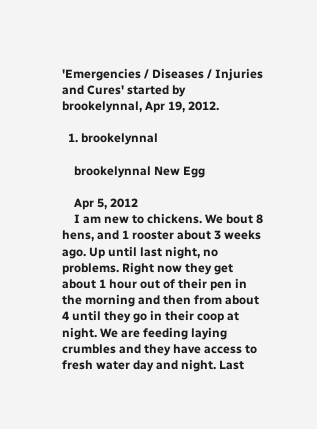'Emergencies / Diseases / Injuries and Cures' started by brookelynnal, Apr 19, 2012.

  1. brookelynnal

    brookelynnal New Egg

    Apr 5, 2012
    I am new to chickens. We bout 8 hens, and 1 rooster about 3 weeks ago. Up until last night, no problems. Right now they get about 1 hour out of their pen in the morning and then from about 4 until they go in their coop at night. We are feeding laying crumbles and they have access to fresh water day and night. Last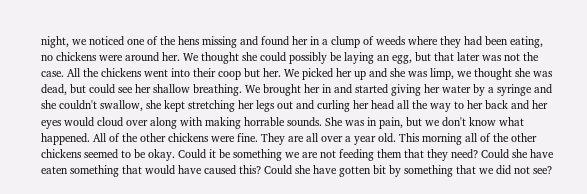night, we noticed one of the hens missing and found her in a clump of weeds where they had been eating, no chickens were around her. We thought she could possibly be laying an egg, but that later was not the case. All the chickens went into their coop but her. We picked her up and she was limp, we thought she was dead, but could see her shallow breathing. We brought her in and started giving her water by a syringe and she couldn't swallow, she kept stretching her legs out and curling her head all the way to her back and her eyes would cloud over along with making horrable sounds. She was in pain, but we don't know what happened. All of the other chickens were fine. They are all over a year old. This morning all of the other chickens seemed to be okay. Could it be something we are not feeding them that they need? Could she have eaten something that would have caused this? Could she have gotten bit by something that we did not see?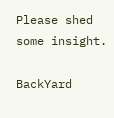Please shed some insight.

BackYard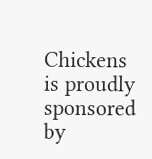Chickens is proudly sponsored by